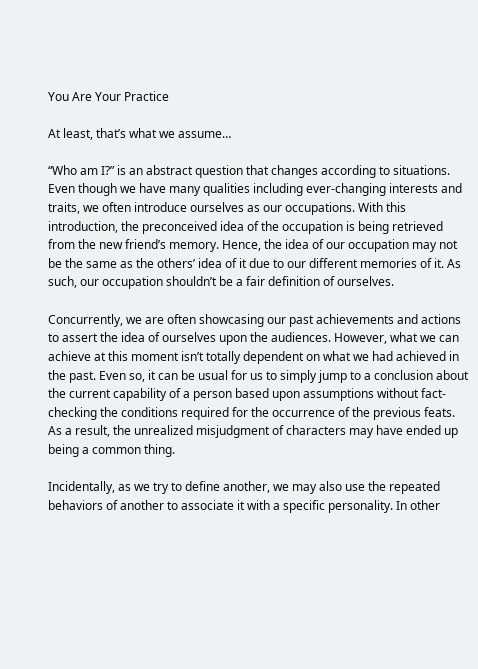You Are Your Practice

At least, that’s what we assume…

“Who am I?” is an abstract question that changes according to situations. Even though we have many qualities including ever-changing interests and traits, we often introduce ourselves as our occupations. With this introduction, the preconceived idea of the occupation is being retrieved from the new friend’s memory. Hence, the idea of our occupation may not be the same as the others’ idea of it due to our different memories of it. As such, our occupation shouldn’t be a fair definition of ourselves.

Concurrently, we are often showcasing our past achievements and actions to assert the idea of ourselves upon the audiences. However, what we can achieve at this moment isn’t totally dependent on what we had achieved in the past. Even so, it can be usual for us to simply jump to a conclusion about the current capability of a person based upon assumptions without fact-checking the conditions required for the occurrence of the previous feats. As a result, the unrealized misjudgment of characters may have ended up being a common thing.

Incidentally, as we try to define another, we may also use the repeated behaviors of another to associate it with a specific personality. In other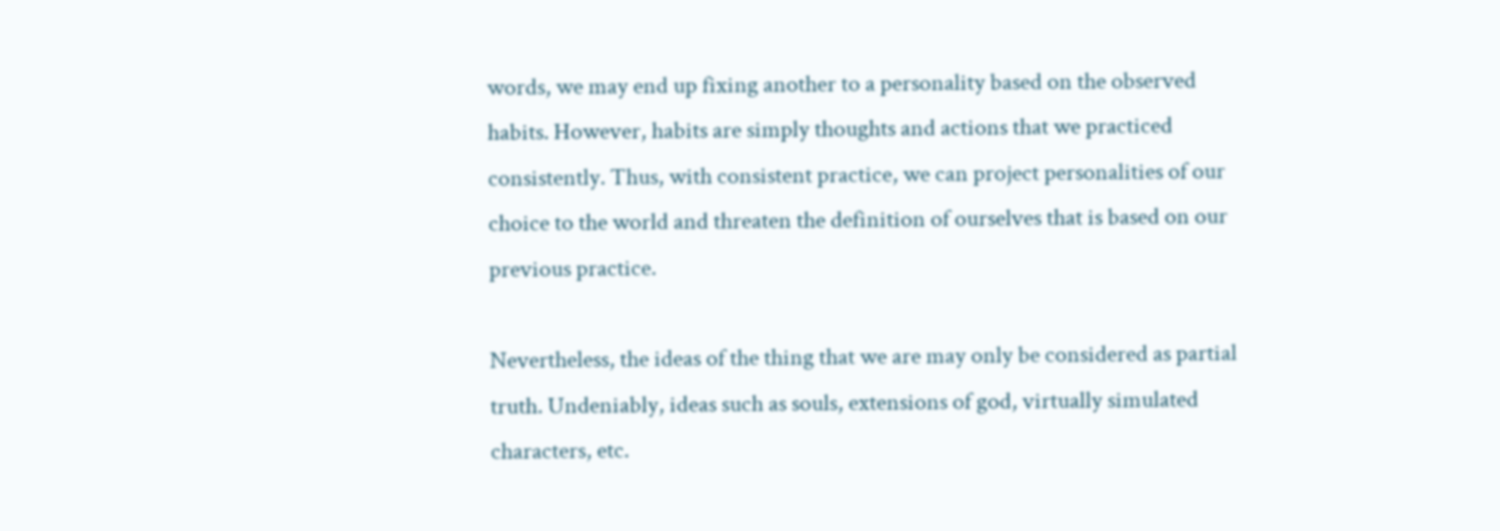words, we may end up fixing another to a personality based on the observed habits. However, habits are simply thoughts and actions that we practiced consistently. Thus, with consistent practice, we can project personalities of our choice to the world and threaten the definition of ourselves that is based on our previous practice.

Nevertheless, the ideas of the thing that we are may only be considered as partial truth. Undeniably, ideas such as souls, extensions of god, virtually simulated characters, etc.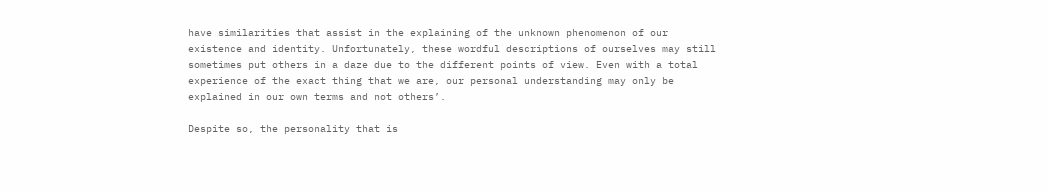have similarities that assist in the explaining of the unknown phenomenon of our existence and identity. Unfortunately, these wordful descriptions of ourselves may still sometimes put others in a daze due to the different points of view. Even with a total experience of the exact thing that we are, our personal understanding may only be explained in our own terms and not others’.

Despite so, the personality that is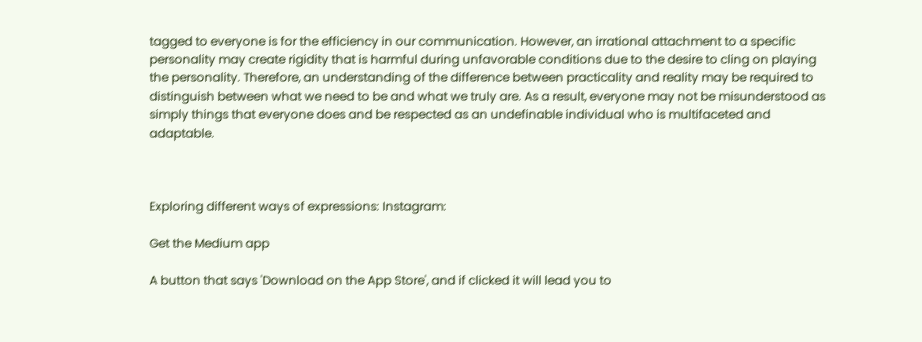tagged to everyone is for the efficiency in our communication. However, an irrational attachment to a specific personality may create rigidity that is harmful during unfavorable conditions due to the desire to cling on playing the personality. Therefore, an understanding of the difference between practicality and reality may be required to distinguish between what we need to be and what we truly are. As a result, everyone may not be misunderstood as simply things that everyone does and be respected as an undefinable individual who is multifaceted and adaptable.



Exploring different ways of expressions: Instagram:

Get the Medium app

A button that says 'Download on the App Store', and if clicked it will lead you to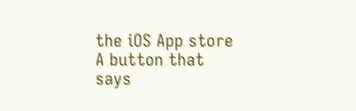the iOS App store
A button that says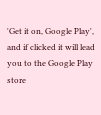'Get it on, Google Play', and if clicked it will lead you to the Google Play store